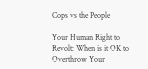Cops vs the People

Your Human Right to Revolt: When is it OK to Overthrow Your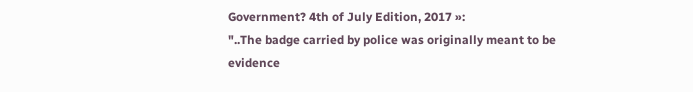Government? 4th of July Edition, 2017 »:
"..The badge carried by police was originally meant to be evidence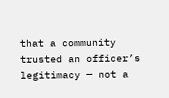that a community trusted an officer’s legitimacy — not a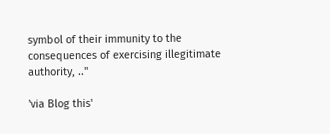symbol of their immunity to the consequences of exercising illegitimate authority, .."

'via Blog this'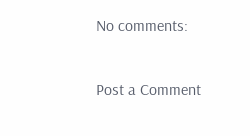No comments:

Post a Comment